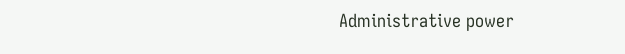Administrative power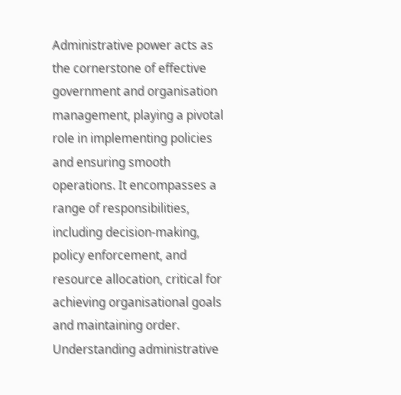Administrative power acts as the cornerstone of effective government and organisation management, playing a pivotal role in implementing policies and ensuring smooth operations. It encompasses a range of responsibilities, including decision-making, policy enforcement, and resource allocation, critical for achieving organisational goals and maintaining order. Understanding administrative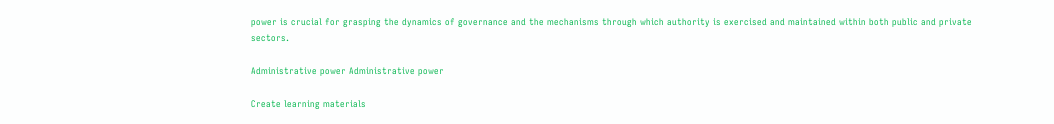power is crucial for grasping the dynamics of governance and the mechanisms through which authority is exercised and maintained within both public and private sectors.

Administrative power Administrative power

Create learning materials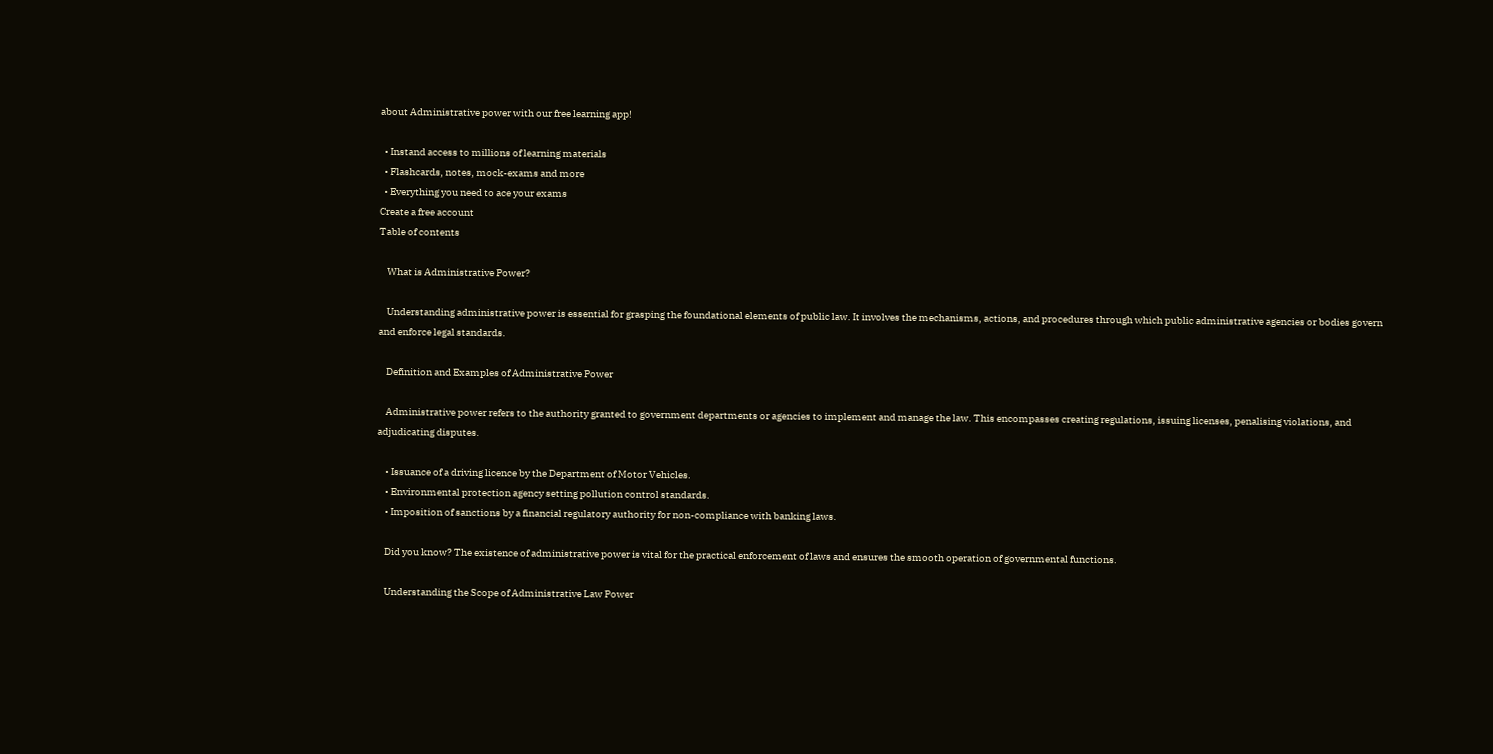about Administrative power with our free learning app!

  • Instand access to millions of learning materials
  • Flashcards, notes, mock-exams and more
  • Everything you need to ace your exams
Create a free account
Table of contents

    What is Administrative Power?

    Understanding administrative power is essential for grasping the foundational elements of public law. It involves the mechanisms, actions, and procedures through which public administrative agencies or bodies govern and enforce legal standards.

    Definition and Examples of Administrative Power

    Administrative power refers to the authority granted to government departments or agencies to implement and manage the law. This encompasses creating regulations, issuing licenses, penalising violations, and adjudicating disputes.

    • Issuance of a driving licence by the Department of Motor Vehicles.
    • Environmental protection agency setting pollution control standards.
    • Imposition of sanctions by a financial regulatory authority for non-compliance with banking laws.

    Did you know? The existence of administrative power is vital for the practical enforcement of laws and ensures the smooth operation of governmental functions.

    Understanding the Scope of Administrative Law Power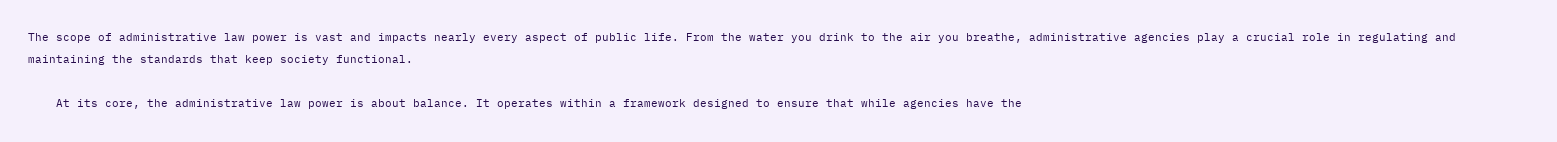The scope of administrative law power is vast and impacts nearly every aspect of public life. From the water you drink to the air you breathe, administrative agencies play a crucial role in regulating and maintaining the standards that keep society functional.

    At its core, the administrative law power is about balance. It operates within a framework designed to ensure that while agencies have the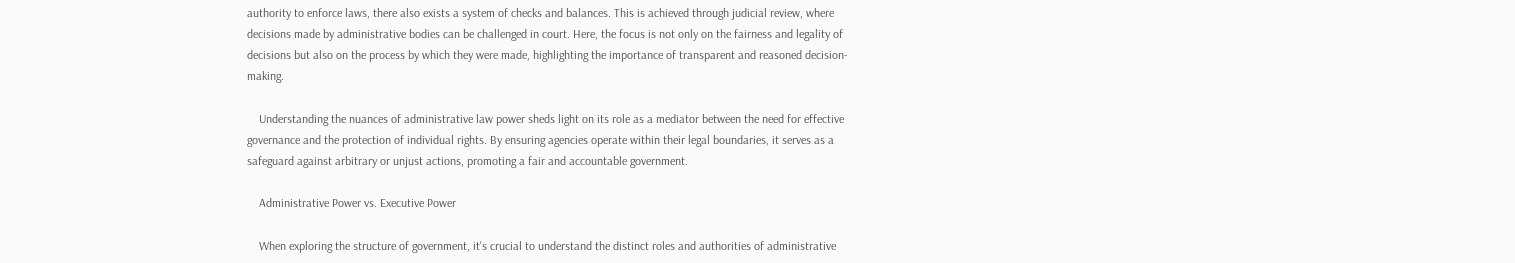authority to enforce laws, there also exists a system of checks and balances. This is achieved through judicial review, where decisions made by administrative bodies can be challenged in court. Here, the focus is not only on the fairness and legality of decisions but also on the process by which they were made, highlighting the importance of transparent and reasoned decision-making.

    Understanding the nuances of administrative law power sheds light on its role as a mediator between the need for effective governance and the protection of individual rights. By ensuring agencies operate within their legal boundaries, it serves as a safeguard against arbitrary or unjust actions, promoting a fair and accountable government.

    Administrative Power vs. Executive Power

    When exploring the structure of government, it's crucial to understand the distinct roles and authorities of administrative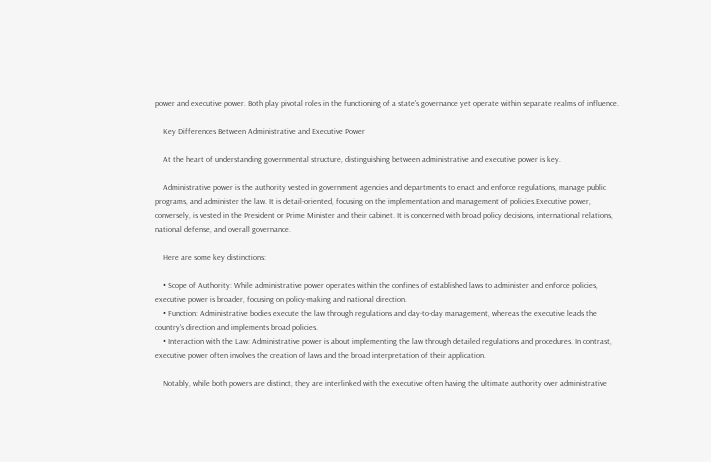power and executive power. Both play pivotal roles in the functioning of a state's governance yet operate within separate realms of influence.

    Key Differences Between Administrative and Executive Power

    At the heart of understanding governmental structure, distinguishing between administrative and executive power is key.

    Administrative power is the authority vested in government agencies and departments to enact and enforce regulations, manage public programs, and administer the law. It is detail-oriented, focusing on the implementation and management of policies.Executive power, conversely, is vested in the President or Prime Minister and their cabinet. It is concerned with broad policy decisions, international relations, national defense, and overall governance.

    Here are some key distinctions:

    • Scope of Authority: While administrative power operates within the confines of established laws to administer and enforce policies, executive power is broader, focusing on policy-making and national direction.
    • Function: Administrative bodies execute the law through regulations and day-to-day management, whereas the executive leads the country's direction and implements broad policies.
    • Interaction with the Law: Administrative power is about implementing the law through detailed regulations and procedures. In contrast, executive power often involves the creation of laws and the broad interpretation of their application.

    Notably, while both powers are distinct, they are interlinked with the executive often having the ultimate authority over administrative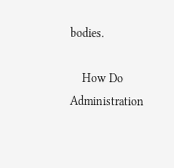bodies.

    How Do Administration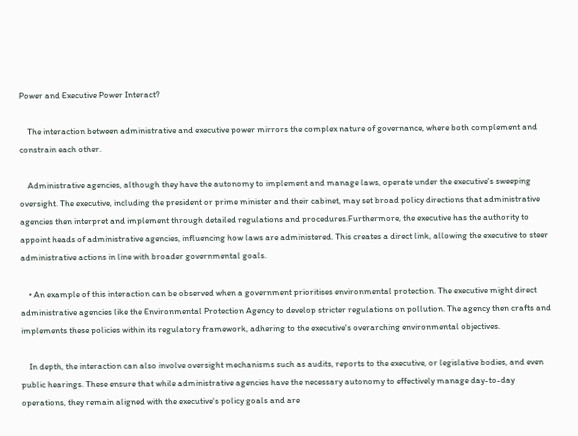Power and Executive Power Interact?

    The interaction between administrative and executive power mirrors the complex nature of governance, where both complement and constrain each other.

    Administrative agencies, although they have the autonomy to implement and manage laws, operate under the executive's sweeping oversight. The executive, including the president or prime minister and their cabinet, may set broad policy directions that administrative agencies then interpret and implement through detailed regulations and procedures.Furthermore, the executive has the authority to appoint heads of administrative agencies, influencing how laws are administered. This creates a direct link, allowing the executive to steer administrative actions in line with broader governmental goals.

    • An example of this interaction can be observed when a government prioritises environmental protection. The executive might direct administrative agencies like the Environmental Protection Agency to develop stricter regulations on pollution. The agency then crafts and implements these policies within its regulatory framework, adhering to the executive's overarching environmental objectives.

    In depth, the interaction can also involve oversight mechanisms such as audits, reports to the executive, or legislative bodies, and even public hearings. These ensure that while administrative agencies have the necessary autonomy to effectively manage day-to-day operations, they remain aligned with the executive's policy goals and are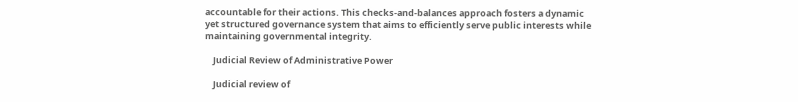accountable for their actions. This checks-and-balances approach fosters a dynamic yet structured governance system that aims to efficiently serve public interests while maintaining governmental integrity.

    Judicial Review of Administrative Power

    Judicial review of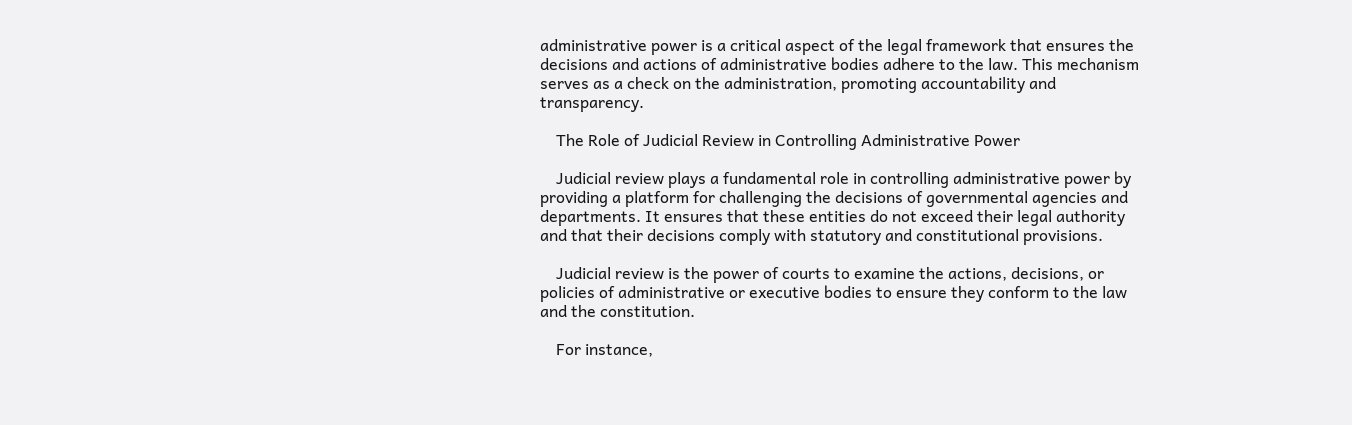administrative power is a critical aspect of the legal framework that ensures the decisions and actions of administrative bodies adhere to the law. This mechanism serves as a check on the administration, promoting accountability and transparency.

    The Role of Judicial Review in Controlling Administrative Power

    Judicial review plays a fundamental role in controlling administrative power by providing a platform for challenging the decisions of governmental agencies and departments. It ensures that these entities do not exceed their legal authority and that their decisions comply with statutory and constitutional provisions.

    Judicial review is the power of courts to examine the actions, decisions, or policies of administrative or executive bodies to ensure they conform to the law and the constitution.

    For instance,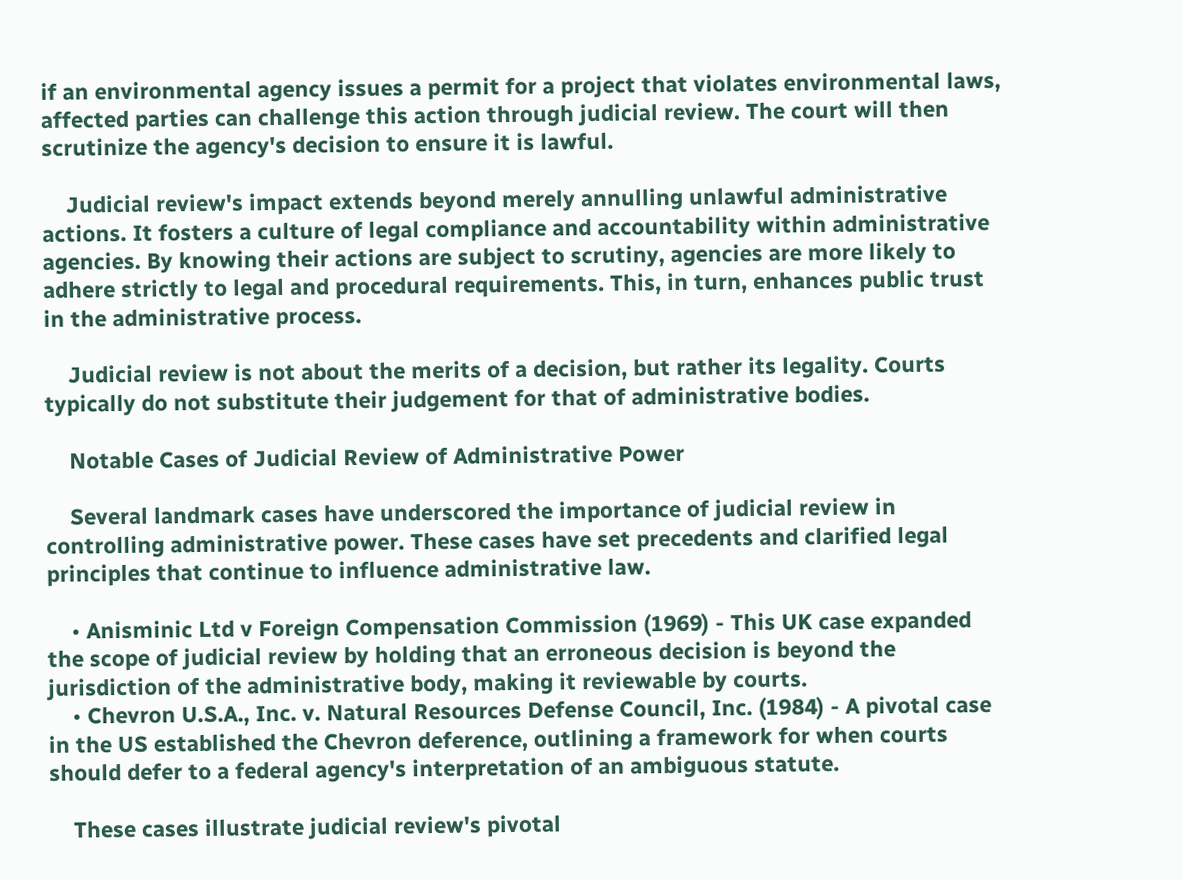if an environmental agency issues a permit for a project that violates environmental laws, affected parties can challenge this action through judicial review. The court will then scrutinize the agency's decision to ensure it is lawful.

    Judicial review's impact extends beyond merely annulling unlawful administrative actions. It fosters a culture of legal compliance and accountability within administrative agencies. By knowing their actions are subject to scrutiny, agencies are more likely to adhere strictly to legal and procedural requirements. This, in turn, enhances public trust in the administrative process.

    Judicial review is not about the merits of a decision, but rather its legality. Courts typically do not substitute their judgement for that of administrative bodies.

    Notable Cases of Judicial Review of Administrative Power

    Several landmark cases have underscored the importance of judicial review in controlling administrative power. These cases have set precedents and clarified legal principles that continue to influence administrative law.

    • Anisminic Ltd v Foreign Compensation Commission (1969) - This UK case expanded the scope of judicial review by holding that an erroneous decision is beyond the jurisdiction of the administrative body, making it reviewable by courts.
    • Chevron U.S.A., Inc. v. Natural Resources Defense Council, Inc. (1984) - A pivotal case in the US established the Chevron deference, outlining a framework for when courts should defer to a federal agency's interpretation of an ambiguous statute.

    These cases illustrate judicial review's pivotal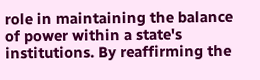role in maintaining the balance of power within a state's institutions. By reaffirming the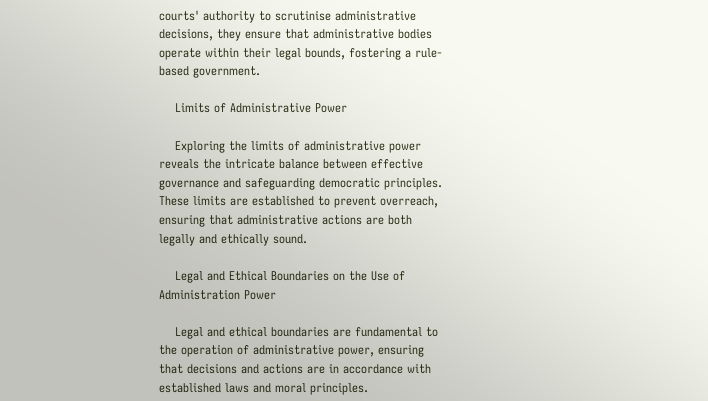courts' authority to scrutinise administrative decisions, they ensure that administrative bodies operate within their legal bounds, fostering a rule-based government.

    Limits of Administrative Power

    Exploring the limits of administrative power reveals the intricate balance between effective governance and safeguarding democratic principles. These limits are established to prevent overreach, ensuring that administrative actions are both legally and ethically sound.

    Legal and Ethical Boundaries on the Use of Administration Power

    Legal and ethical boundaries are fundamental to the operation of administrative power, ensuring that decisions and actions are in accordance with established laws and moral principles.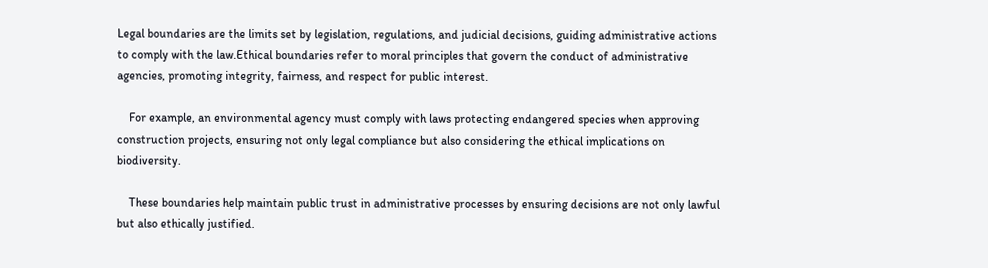Legal boundaries are the limits set by legislation, regulations, and judicial decisions, guiding administrative actions to comply with the law.Ethical boundaries refer to moral principles that govern the conduct of administrative agencies, promoting integrity, fairness, and respect for public interest.

    For example, an environmental agency must comply with laws protecting endangered species when approving construction projects, ensuring not only legal compliance but also considering the ethical implications on biodiversity.

    These boundaries help maintain public trust in administrative processes by ensuring decisions are not only lawful but also ethically justified.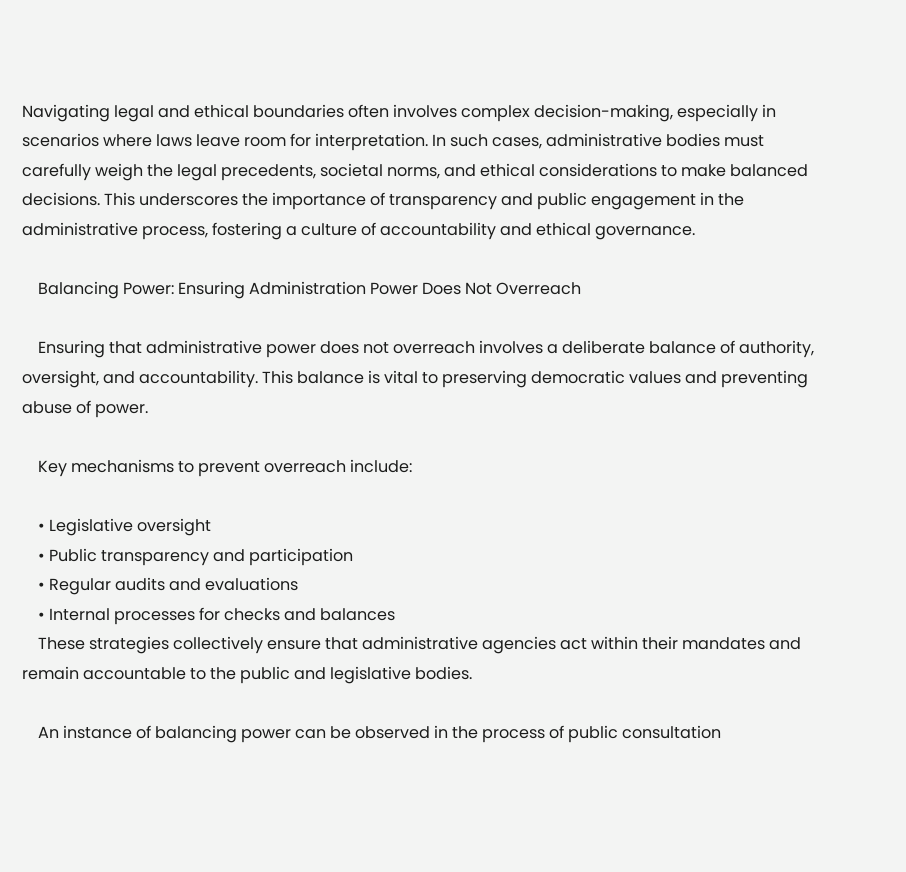Navigating legal and ethical boundaries often involves complex decision-making, especially in scenarios where laws leave room for interpretation. In such cases, administrative bodies must carefully weigh the legal precedents, societal norms, and ethical considerations to make balanced decisions. This underscores the importance of transparency and public engagement in the administrative process, fostering a culture of accountability and ethical governance.

    Balancing Power: Ensuring Administration Power Does Not Overreach

    Ensuring that administrative power does not overreach involves a deliberate balance of authority, oversight, and accountability. This balance is vital to preserving democratic values and preventing abuse of power.

    Key mechanisms to prevent overreach include:

    • Legislative oversight
    • Public transparency and participation
    • Regular audits and evaluations
    • Internal processes for checks and balances
    These strategies collectively ensure that administrative agencies act within their mandates and remain accountable to the public and legislative bodies.

    An instance of balancing power can be observed in the process of public consultation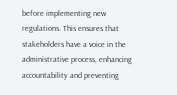before implementing new regulations. This ensures that stakeholders have a voice in the administrative process, enhancing accountability and preventing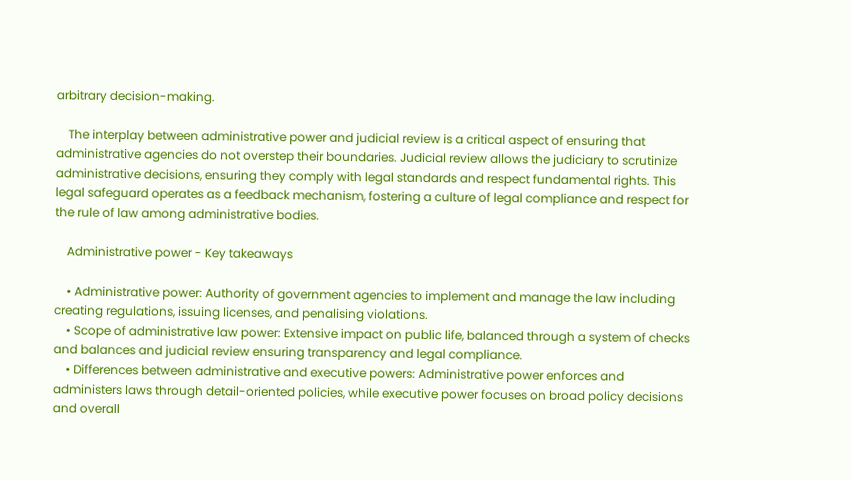arbitrary decision-making.

    The interplay between administrative power and judicial review is a critical aspect of ensuring that administrative agencies do not overstep their boundaries. Judicial review allows the judiciary to scrutinize administrative decisions, ensuring they comply with legal standards and respect fundamental rights. This legal safeguard operates as a feedback mechanism, fostering a culture of legal compliance and respect for the rule of law among administrative bodies.

    Administrative power - Key takeaways

    • Administrative power: Authority of government agencies to implement and manage the law including creating regulations, issuing licenses, and penalising violations.
    • Scope of administrative law power: Extensive impact on public life, balanced through a system of checks and balances and judicial review ensuring transparency and legal compliance.
    • Differences between administrative and executive powers: Administrative power enforces and administers laws through detail-oriented policies, while executive power focuses on broad policy decisions and overall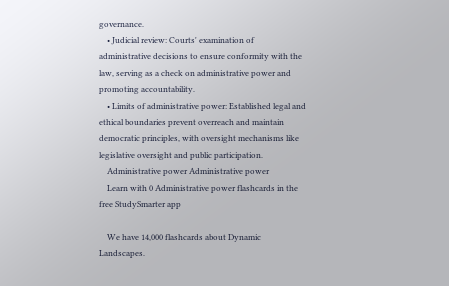governance.
    • Judicial review: Courts' examination of administrative decisions to ensure conformity with the law, serving as a check on administrative power and promoting accountability.
    • Limits of administrative power: Established legal and ethical boundaries prevent overreach and maintain democratic principles, with oversight mechanisms like legislative oversight and public participation.
    Administrative power Administrative power
    Learn with 0 Administrative power flashcards in the free StudySmarter app

    We have 14,000 flashcards about Dynamic Landscapes.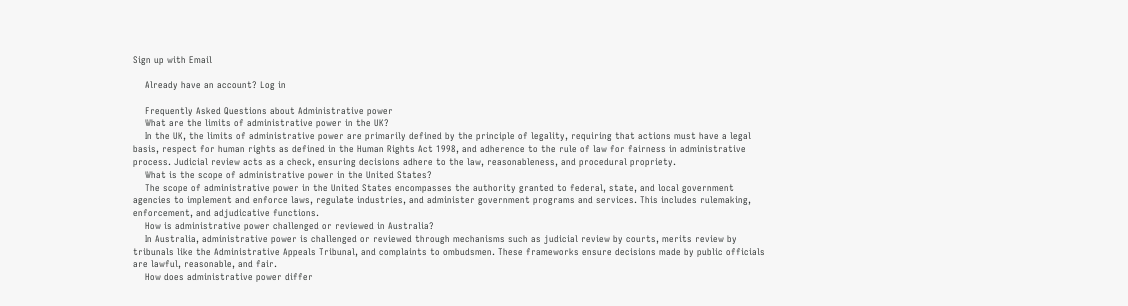Sign up with Email

    Already have an account? Log in

    Frequently Asked Questions about Administrative power
    What are the limits of administrative power in the UK?
    In the UK, the limits of administrative power are primarily defined by the principle of legality, requiring that actions must have a legal basis, respect for human rights as defined in the Human Rights Act 1998, and adherence to the rule of law for fairness in administrative process. Judicial review acts as a check, ensuring decisions adhere to the law, reasonableness, and procedural propriety.
    What is the scope of administrative power in the United States?
    The scope of administrative power in the United States encompasses the authority granted to federal, state, and local government agencies to implement and enforce laws, regulate industries, and administer government programs and services. This includes rulemaking, enforcement, and adjudicative functions.
    How is administrative power challenged or reviewed in Australia?
    In Australia, administrative power is challenged or reviewed through mechanisms such as judicial review by courts, merits review by tribunals like the Administrative Appeals Tribunal, and complaints to ombudsmen. These frameworks ensure decisions made by public officials are lawful, reasonable, and fair.
    How does administrative power differ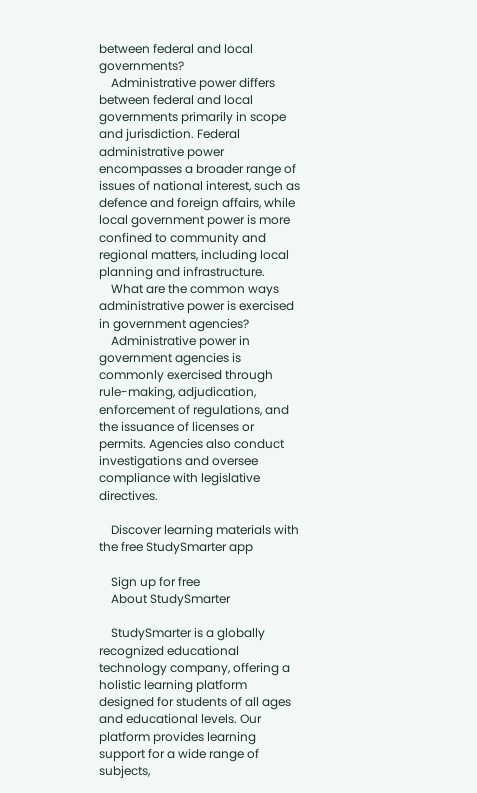between federal and local governments?
    Administrative power differs between federal and local governments primarily in scope and jurisdiction. Federal administrative power encompasses a broader range of issues of national interest, such as defence and foreign affairs, while local government power is more confined to community and regional matters, including local planning and infrastructure.
    What are the common ways administrative power is exercised in government agencies?
    Administrative power in government agencies is commonly exercised through rule-making, adjudication, enforcement of regulations, and the issuance of licenses or permits. Agencies also conduct investigations and oversee compliance with legislative directives.

    Discover learning materials with the free StudySmarter app

    Sign up for free
    About StudySmarter

    StudySmarter is a globally recognized educational technology company, offering a holistic learning platform designed for students of all ages and educational levels. Our platform provides learning support for a wide range of subjects,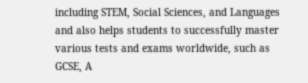including STEM, Social Sciences, and Languages and also helps students to successfully master various tests and exams worldwide, such as GCSE, A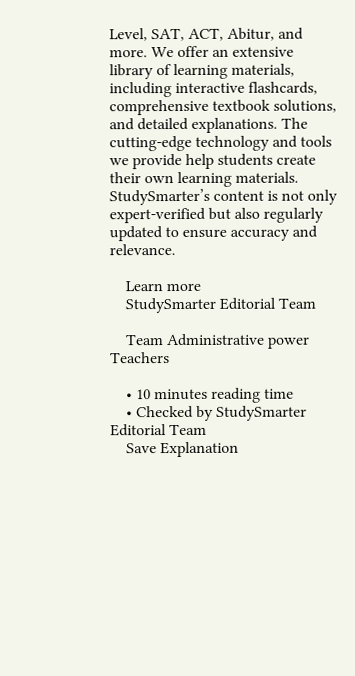Level, SAT, ACT, Abitur, and more. We offer an extensive library of learning materials, including interactive flashcards, comprehensive textbook solutions, and detailed explanations. The cutting-edge technology and tools we provide help students create their own learning materials. StudySmarter’s content is not only expert-verified but also regularly updated to ensure accuracy and relevance.

    Learn more
    StudySmarter Editorial Team

    Team Administrative power Teachers

    • 10 minutes reading time
    • Checked by StudySmarter Editorial Team
    Save Explanation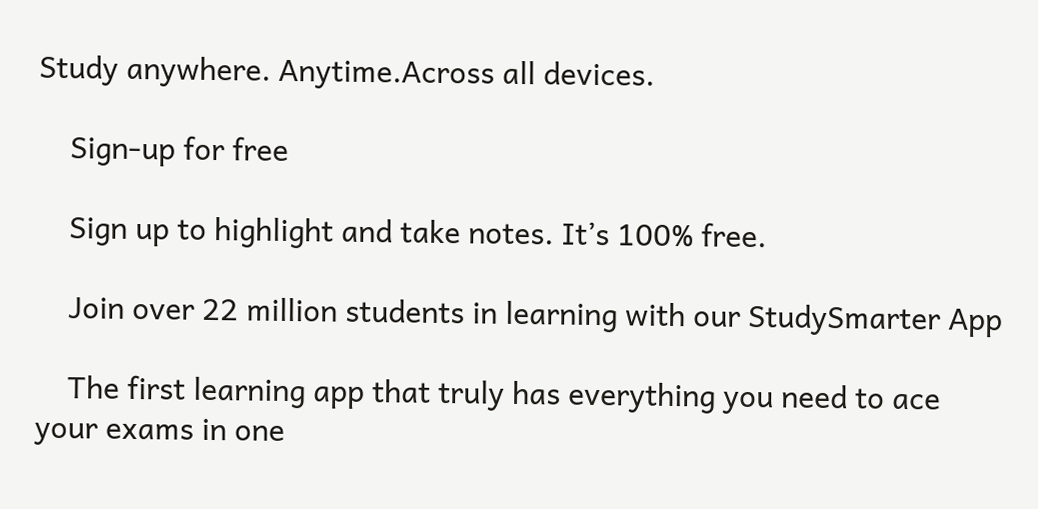Study anywhere. Anytime.Across all devices.

    Sign-up for free

    Sign up to highlight and take notes. It’s 100% free.

    Join over 22 million students in learning with our StudySmarter App

    The first learning app that truly has everything you need to ace your exams in one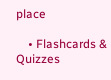place

    • Flashcards & Quizzes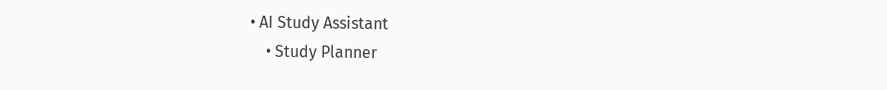• AI Study Assistant
    • Study Planner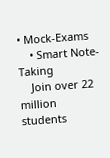• Mock-Exams
    • Smart Note-Taking
    Join over 22 million students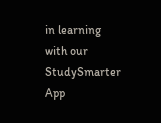in learning with our StudySmarter App